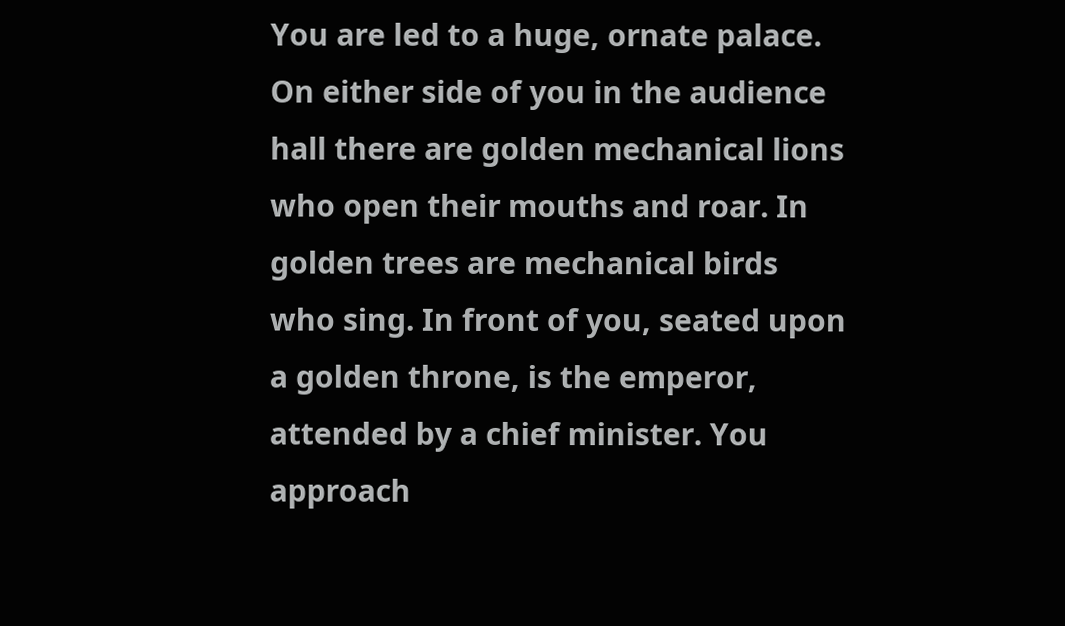You are led to a huge, ornate palace. On either side of you in the audience hall there are golden mechanical lions who open their mouths and roar. In golden trees are mechanical birds who sing. In front of you, seated upon a golden throne, is the emperor, attended by a chief minister. You approach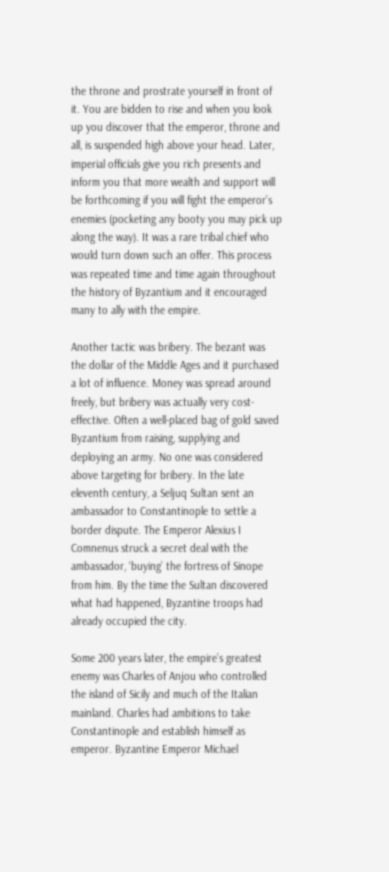the throne and prostrate yourself in front of it. You are bidden to rise and when you look up you discover that the emperor, throne and all, is suspended high above your head. Later, imperial officials give you rich presents and inform you that more wealth and support will be forthcoming if you will fight the emperor’s enemies (pocketing any booty you may pick up along the way). It was a rare tribal chief who would turn down such an offer. This process was repeated time and time again throughout the history of Byzantium and it encouraged many to ally with the empire.

Another tactic was bribery. The bezant was the dollar of the Middle Ages and it purchased a lot of influence. Money was spread around freely, but bribery was actually very cost-effective. Often a well-placed bag of gold saved Byzantium from raising, supplying and deploying an army. No one was considered above targeting for bribery. In the late eleventh century, a Seljuq Sultan sent an ambassador to Constantinople to settle a border dispute. The Emperor Alexius I Comnenus struck a secret deal with the ambassador, ‘buying’ the fortress of Sinope from him. By the time the Sultan discovered what had happened, Byzantine troops had already occupied the city.

Some 200 years later, the empire’s greatest enemy was Charles of Anjou who controlled the island of Sicily and much of the Italian mainland. Charles had ambitions to take Constantinople and establish himself as emperor. Byzantine Emperor Michael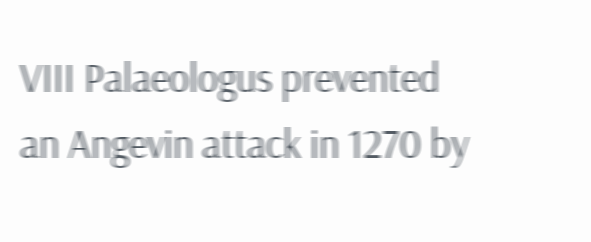VIII Palaeologus prevented an Angevin attack in 1270 by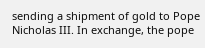sending a shipment of gold to Pope Nicholas III. In exchange, the pope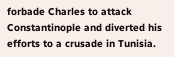forbade Charles to attack Constantinople and diverted his efforts to a crusade in Tunisia.